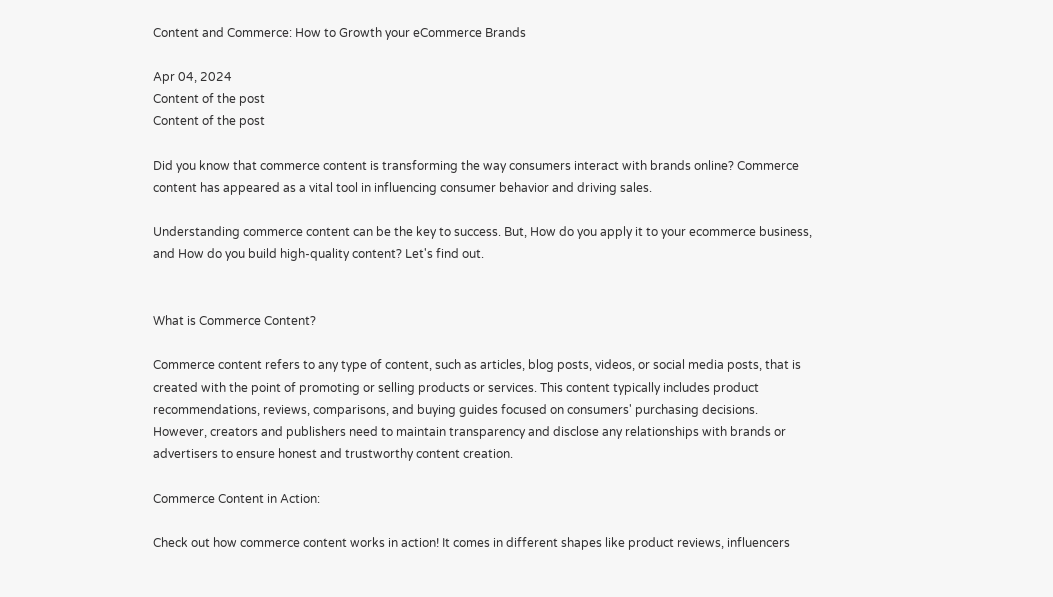Content and Commerce: How to Growth your eCommerce Brands

Apr 04, 2024
Content of the post
Content of the post

Did you know that commerce content is transforming the way consumers interact with brands online? Commerce content has appeared as a vital tool in influencing consumer behavior and driving sales.

Understanding commerce content can be the key to success. But, How do you apply it to your ecommerce business, and How do you build high-quality content? Let's find out.


What is Commerce Content?

Commerce content refers to any type of content, such as articles, blog posts, videos, or social media posts, that is created with the point of promoting or selling products or services. This content typically includes product recommendations, reviews, comparisons, and buying guides focused on consumers' purchasing decisions. However, creators and publishers need to maintain transparency and disclose any relationships with brands or advertisers to ensure honest and trustworthy content creation.

Commerce Content in Action:

Check out how commerce content works in action! It comes in different shapes like product reviews, influencers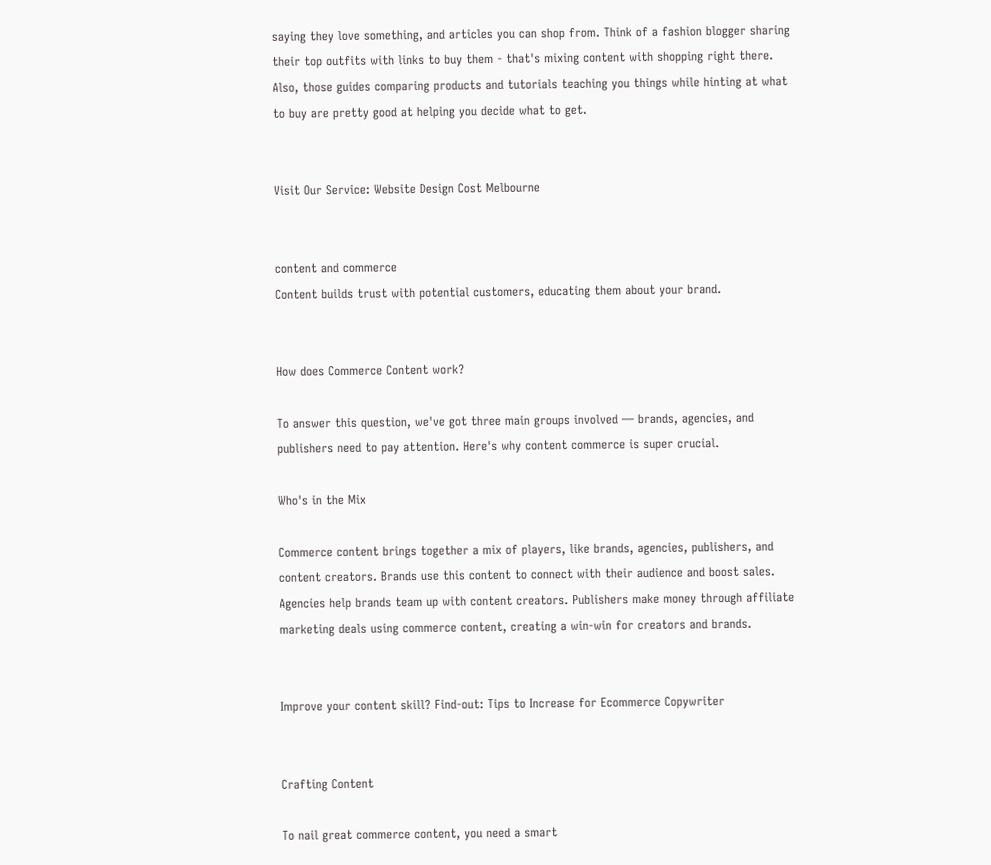saying they love something, and articles you can shop from. Think of a fashion blogger sharing their top outfits with links to buy them - that's mixing content with shopping right there. Also, those guides comparing products and tutorials teaching you things while hinting at what to buy are pretty good at helping you decide what to get.


Visit Our Service: Website Design Cost Melbourne


content and commerce
Content builds trust with potential customers, educating them about your brand.


How does Commerce Content work?

To answer this question, we've got three main groups involved — brands, agencies, and publishers need to pay attention. Here's why content commerce is super crucial.

Who's in the Mix

Commerce content brings together a mix of players, like brands, agencies, publishers, and content creators. Brands use this content to connect with their audience and boost sales. Agencies help brands team up with content creators. Publishers make money through affiliate marketing deals using commerce content, creating a win-win for creators and brands.


Improve your content skill? Find-out: Tips to Increase for Ecommerce Copywriter


Crafting Content

To nail great commerce content, you need a smart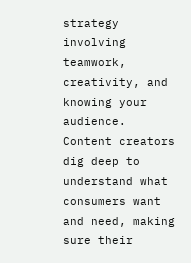strategy involving teamwork, creativity, and knowing your audience. Content creators dig deep to understand what consumers want and need, making sure their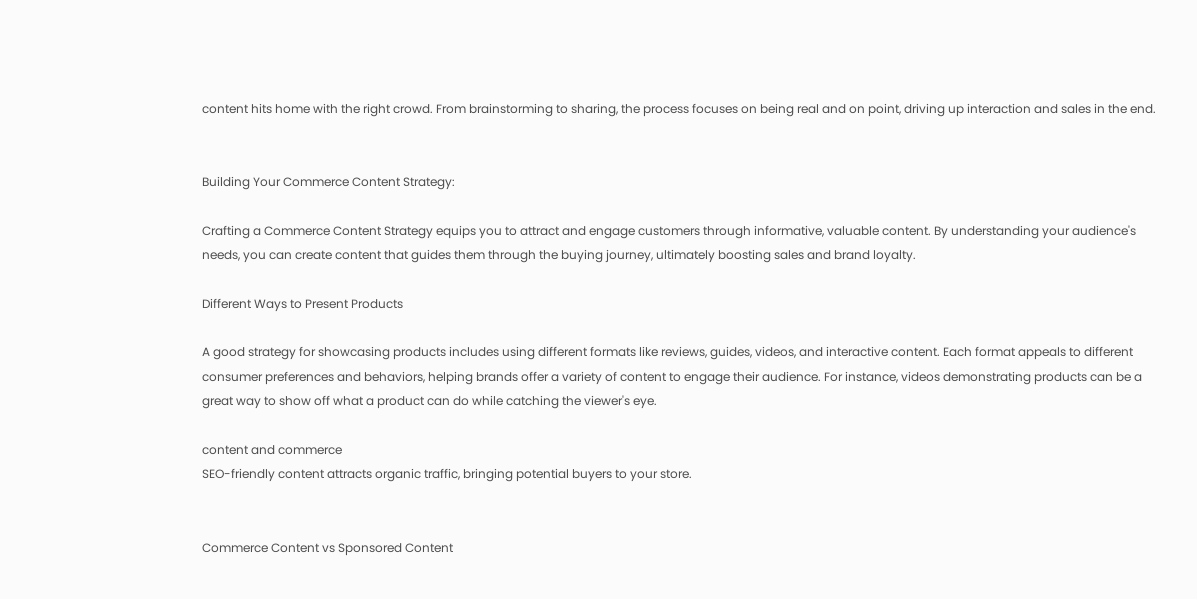content hits home with the right crowd. From brainstorming to sharing, the process focuses on being real and on point, driving up interaction and sales in the end.


Building Your Commerce Content Strategy:

Crafting a Commerce Content Strategy equips you to attract and engage customers through informative, valuable content. By understanding your audience's needs, you can create content that guides them through the buying journey, ultimately boosting sales and brand loyalty.

Different Ways to Present Products

A good strategy for showcasing products includes using different formats like reviews, guides, videos, and interactive content. Each format appeals to different consumer preferences and behaviors, helping brands offer a variety of content to engage their audience. For instance, videos demonstrating products can be a great way to show off what a product can do while catching the viewer's eye.

content and commerce
SEO-friendly content attracts organic traffic, bringing potential buyers to your store.


Commerce Content vs Sponsored Content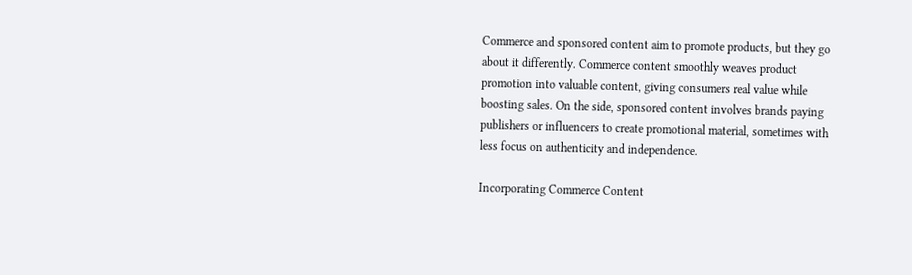Commerce and sponsored content aim to promote products, but they go about it differently. Commerce content smoothly weaves product promotion into valuable content, giving consumers real value while boosting sales. On the side, sponsored content involves brands paying publishers or influencers to create promotional material, sometimes with less focus on authenticity and independence.

Incorporating Commerce Content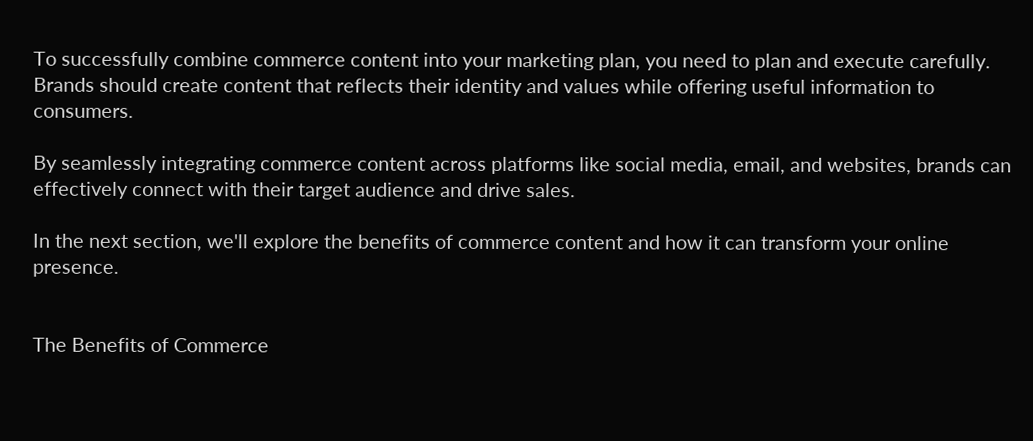To successfully combine commerce content into your marketing plan, you need to plan and execute carefully. Brands should create content that reflects their identity and values while offering useful information to consumers.

By seamlessly integrating commerce content across platforms like social media, email, and websites, brands can effectively connect with their target audience and drive sales.

In the next section, we'll explore the benefits of commerce content and how it can transform your online presence.


The Benefits of Commerce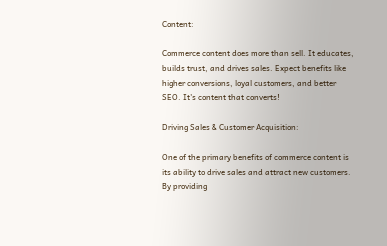Content:

Commerce content does more than sell. It educates, builds trust, and drives sales. Expect benefits like higher conversions, loyal customers, and better SEO. It's content that converts!

Driving Sales & Customer Acquisition:

One of the primary benefits of commerce content is its ability to drive sales and attract new customers. By providing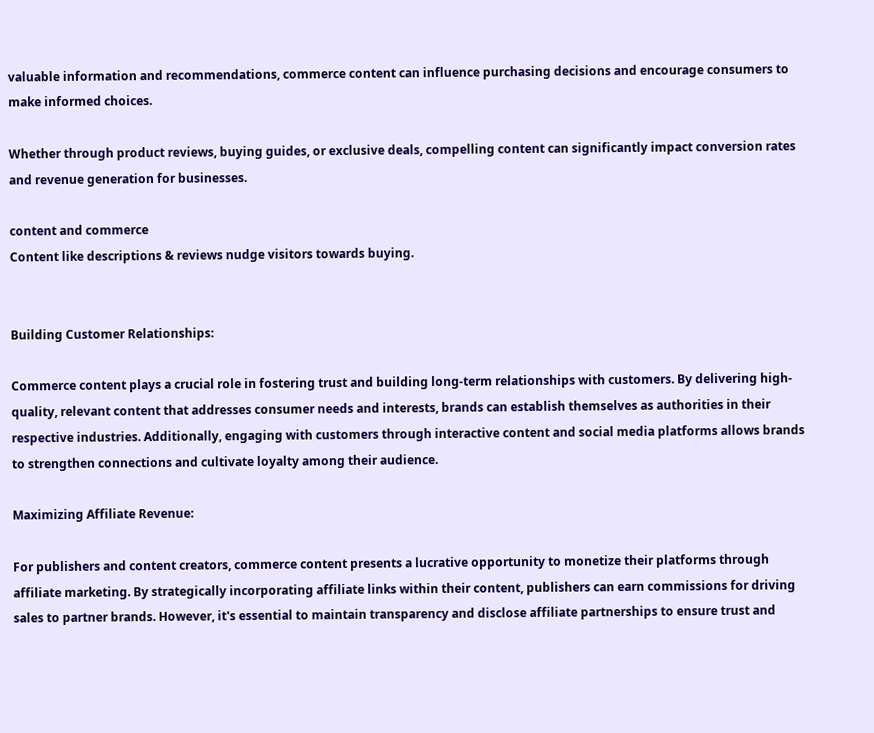valuable information and recommendations, commerce content can influence purchasing decisions and encourage consumers to make informed choices.

Whether through product reviews, buying guides, or exclusive deals, compelling content can significantly impact conversion rates and revenue generation for businesses.

content and commerce
Content like descriptions & reviews nudge visitors towards buying.


Building Customer Relationships:

Commerce content plays a crucial role in fostering trust and building long-term relationships with customers. By delivering high-quality, relevant content that addresses consumer needs and interests, brands can establish themselves as authorities in their respective industries. Additionally, engaging with customers through interactive content and social media platforms allows brands to strengthen connections and cultivate loyalty among their audience.

Maximizing Affiliate Revenue:

For publishers and content creators, commerce content presents a lucrative opportunity to monetize their platforms through affiliate marketing. By strategically incorporating affiliate links within their content, publishers can earn commissions for driving sales to partner brands. However, it's essential to maintain transparency and disclose affiliate partnerships to ensure trust and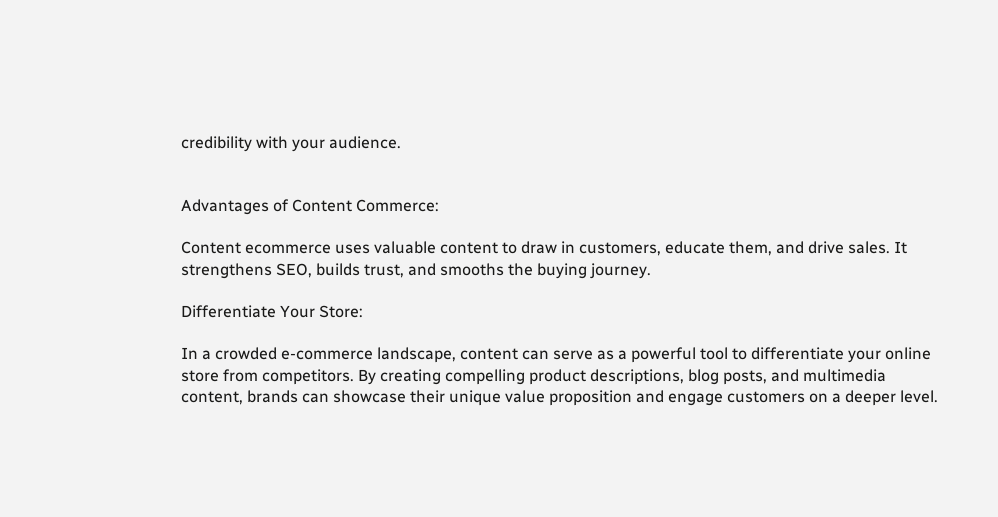credibility with your audience.


Advantages of Content Commerce:

Content ecommerce uses valuable content to draw in customers, educate them, and drive sales. It strengthens SEO, builds trust, and smooths the buying journey.

Differentiate Your Store:

In a crowded e-commerce landscape, content can serve as a powerful tool to differentiate your online store from competitors. By creating compelling product descriptions, blog posts, and multimedia content, brands can showcase their unique value proposition and engage customers on a deeper level.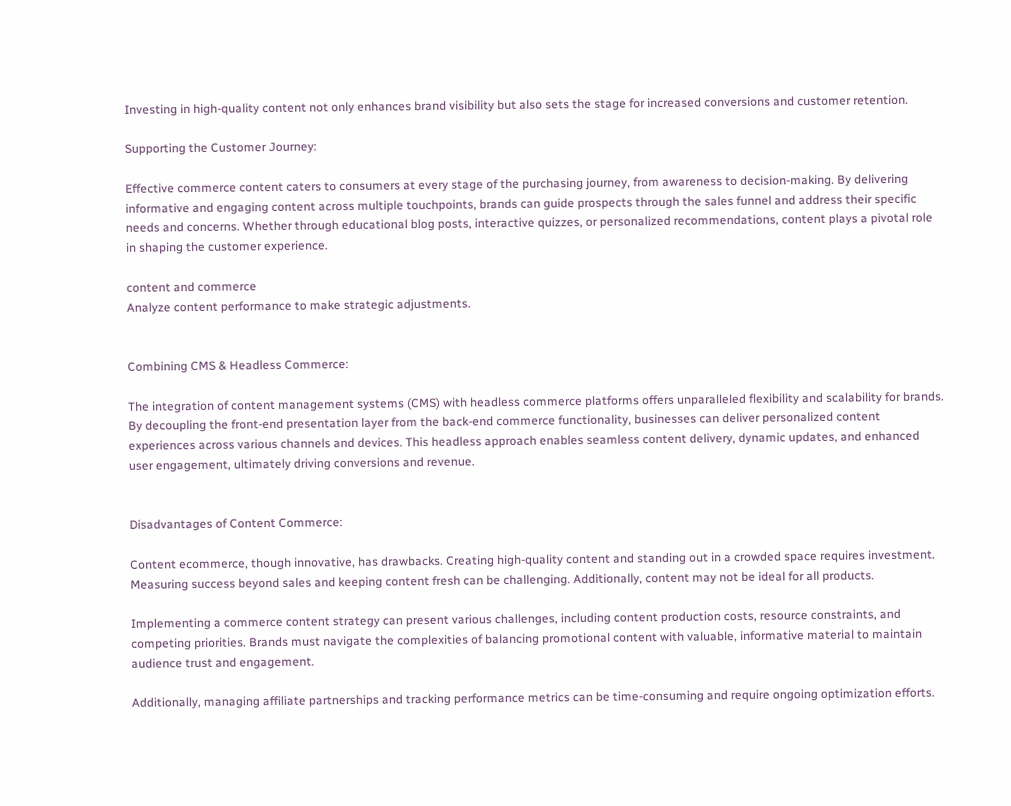Investing in high-quality content not only enhances brand visibility but also sets the stage for increased conversions and customer retention.

Supporting the Customer Journey:

Effective commerce content caters to consumers at every stage of the purchasing journey, from awareness to decision-making. By delivering informative and engaging content across multiple touchpoints, brands can guide prospects through the sales funnel and address their specific needs and concerns. Whether through educational blog posts, interactive quizzes, or personalized recommendations, content plays a pivotal role in shaping the customer experience.

content and commerce
Analyze content performance to make strategic adjustments.


Combining CMS & Headless Commerce:

The integration of content management systems (CMS) with headless commerce platforms offers unparalleled flexibility and scalability for brands. By decoupling the front-end presentation layer from the back-end commerce functionality, businesses can deliver personalized content experiences across various channels and devices. This headless approach enables seamless content delivery, dynamic updates, and enhanced user engagement, ultimately driving conversions and revenue.


Disadvantages of Content Commerce:

Content ecommerce, though innovative, has drawbacks. Creating high-quality content and standing out in a crowded space requires investment. Measuring success beyond sales and keeping content fresh can be challenging. Additionally, content may not be ideal for all products.

Implementing a commerce content strategy can present various challenges, including content production costs, resource constraints, and competing priorities. Brands must navigate the complexities of balancing promotional content with valuable, informative material to maintain audience trust and engagement.

Additionally, managing affiliate partnerships and tracking performance metrics can be time-consuming and require ongoing optimization efforts.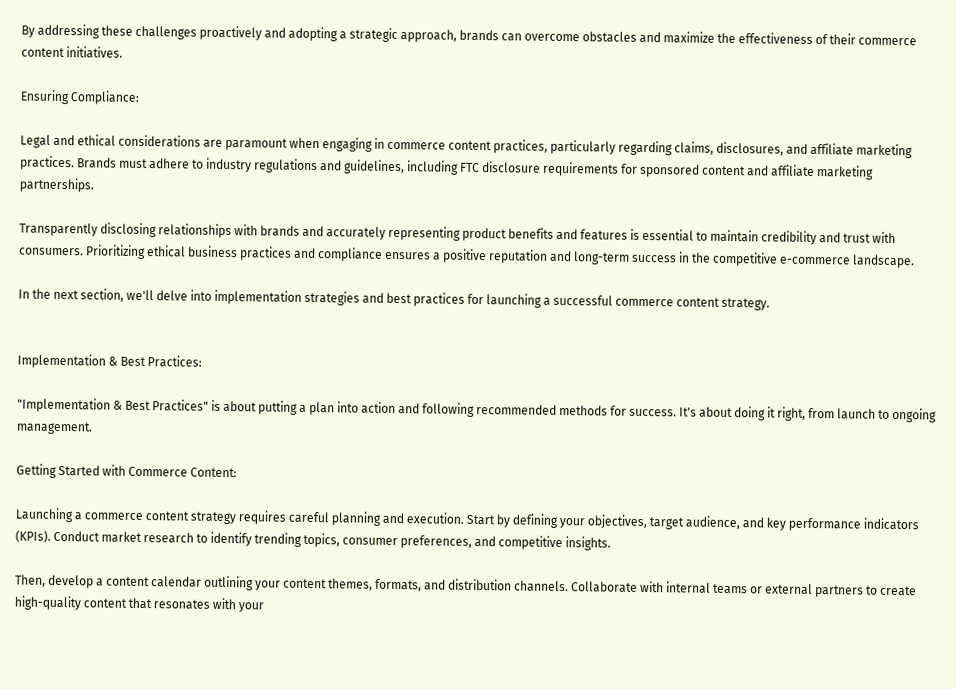By addressing these challenges proactively and adopting a strategic approach, brands can overcome obstacles and maximize the effectiveness of their commerce content initiatives.

Ensuring Compliance:

Legal and ethical considerations are paramount when engaging in commerce content practices, particularly regarding claims, disclosures, and affiliate marketing practices. Brands must adhere to industry regulations and guidelines, including FTC disclosure requirements for sponsored content and affiliate marketing partnerships.

Transparently disclosing relationships with brands and accurately representing product benefits and features is essential to maintain credibility and trust with consumers. Prioritizing ethical business practices and compliance ensures a positive reputation and long-term success in the competitive e-commerce landscape.

In the next section, we'll delve into implementation strategies and best practices for launching a successful commerce content strategy.


Implementation & Best Practices:

"Implementation & Best Practices" is about putting a plan into action and following recommended methods for success. It's about doing it right, from launch to ongoing management.

Getting Started with Commerce Content:

Launching a commerce content strategy requires careful planning and execution. Start by defining your objectives, target audience, and key performance indicators (KPIs). Conduct market research to identify trending topics, consumer preferences, and competitive insights.

Then, develop a content calendar outlining your content themes, formats, and distribution channels. Collaborate with internal teams or external partners to create high-quality content that resonates with your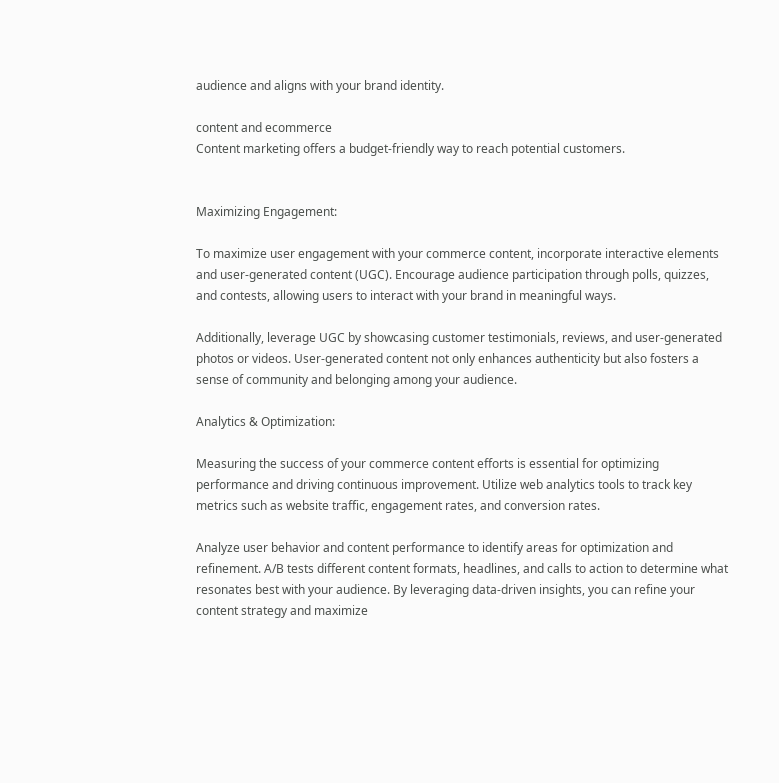audience and aligns with your brand identity.

content and ecommerce
Content marketing offers a budget-friendly way to reach potential customers.


Maximizing Engagement:

To maximize user engagement with your commerce content, incorporate interactive elements and user-generated content (UGC). Encourage audience participation through polls, quizzes, and contests, allowing users to interact with your brand in meaningful ways.

Additionally, leverage UGC by showcasing customer testimonials, reviews, and user-generated photos or videos. User-generated content not only enhances authenticity but also fosters a sense of community and belonging among your audience.

Analytics & Optimization:

Measuring the success of your commerce content efforts is essential for optimizing performance and driving continuous improvement. Utilize web analytics tools to track key metrics such as website traffic, engagement rates, and conversion rates.

Analyze user behavior and content performance to identify areas for optimization and refinement. A/B tests different content formats, headlines, and calls to action to determine what resonates best with your audience. By leveraging data-driven insights, you can refine your content strategy and maximize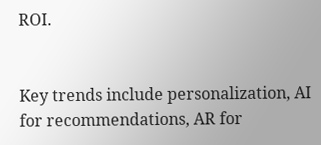ROI.


Key trends include personalization, AI for recommendations, AR for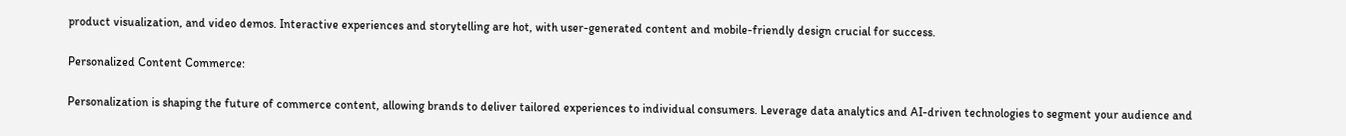product visualization, and video demos. Interactive experiences and storytelling are hot, with user-generated content and mobile-friendly design crucial for success.

Personalized Content Commerce:

Personalization is shaping the future of commerce content, allowing brands to deliver tailored experiences to individual consumers. Leverage data analytics and AI-driven technologies to segment your audience and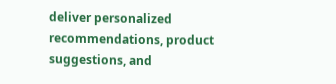deliver personalized recommendations, product suggestions, and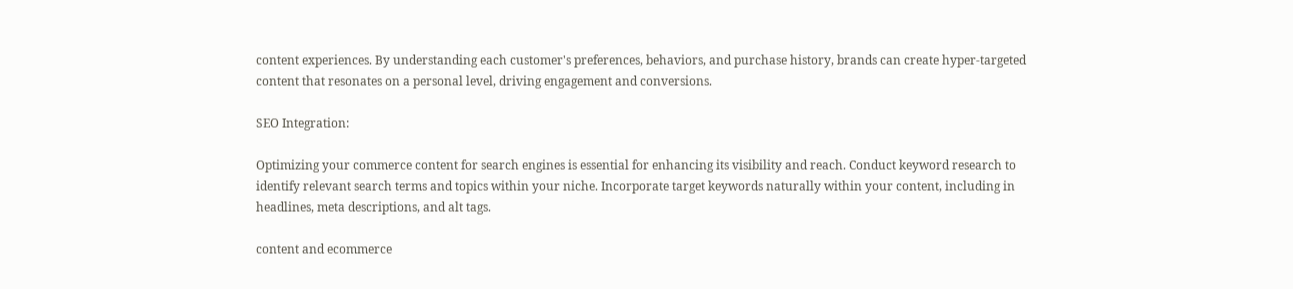content experiences. By understanding each customer's preferences, behaviors, and purchase history, brands can create hyper-targeted content that resonates on a personal level, driving engagement and conversions.

SEO Integration:

Optimizing your commerce content for search engines is essential for enhancing its visibility and reach. Conduct keyword research to identify relevant search terms and topics within your niche. Incorporate target keywords naturally within your content, including in headlines, meta descriptions, and alt tags.

content and ecommerce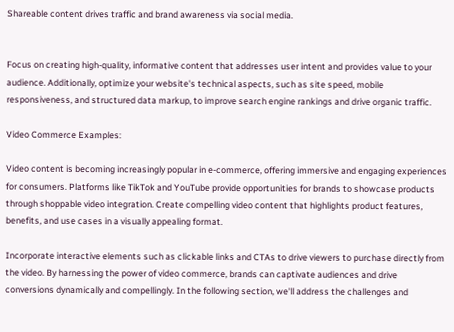Shareable content drives traffic and brand awareness via social media.


Focus on creating high-quality, informative content that addresses user intent and provides value to your audience. Additionally, optimize your website's technical aspects, such as site speed, mobile responsiveness, and structured data markup, to improve search engine rankings and drive organic traffic.

Video Commerce Examples:

Video content is becoming increasingly popular in e-commerce, offering immersive and engaging experiences for consumers. Platforms like TikTok and YouTube provide opportunities for brands to showcase products through shoppable video integration. Create compelling video content that highlights product features, benefits, and use cases in a visually appealing format.

Incorporate interactive elements such as clickable links and CTAs to drive viewers to purchase directly from the video. By harnessing the power of video commerce, brands can captivate audiences and drive conversions dynamically and compellingly. In the following section, we'll address the challenges and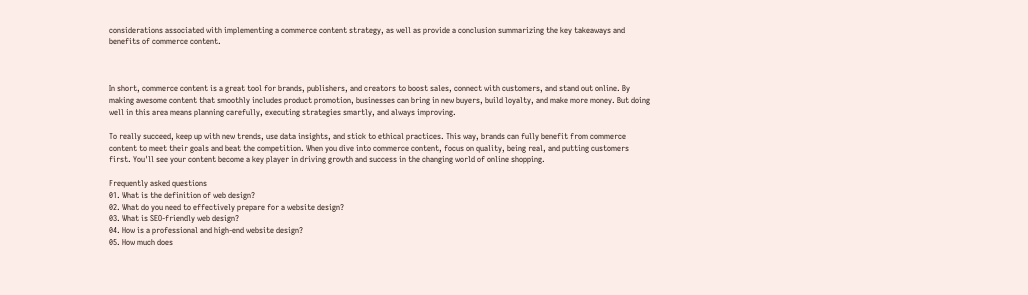considerations associated with implementing a commerce content strategy, as well as provide a conclusion summarizing the key takeaways and benefits of commerce content.



In short, commerce content is a great tool for brands, publishers, and creators to boost sales, connect with customers, and stand out online. By making awesome content that smoothly includes product promotion, businesses can bring in new buyers, build loyalty, and make more money. But doing well in this area means planning carefully, executing strategies smartly, and always improving.

To really succeed, keep up with new trends, use data insights, and stick to ethical practices. This way, brands can fully benefit from commerce content to meet their goals and beat the competition. When you dive into commerce content, focus on quality, being real, and putting customers first. You'll see your content become a key player in driving growth and success in the changing world of online shopping.

Frequently asked questions
01. What is the definition of web design?
02. What do you need to effectively prepare for a website design?
03. What is SEO-friendly web design?
04. How is a professional and high-end website design?
05. How much does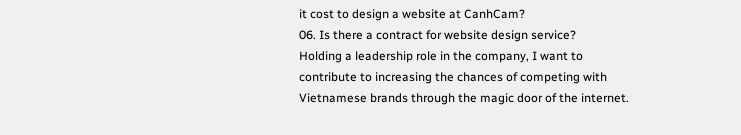it cost to design a website at CanhCam?
06. Is there a contract for website design service?
Holding a leadership role in the company, I want to contribute to increasing the chances of competing with Vietnamese brands through the magic door of the internet.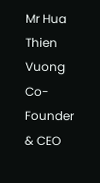Mr Hua Thien Vuong
Co-Founder & CEO